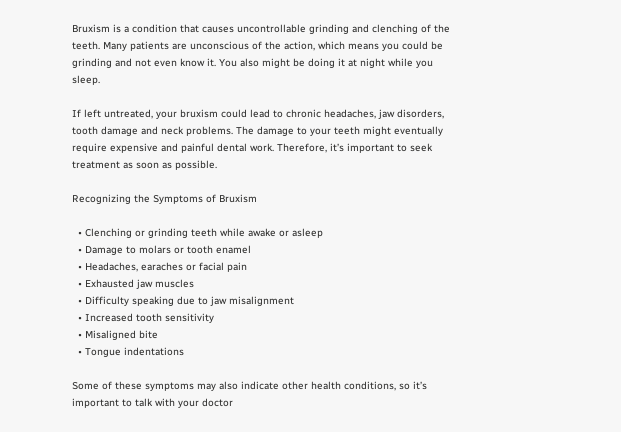Bruxism is a condition that causes uncontrollable grinding and clenching of the teeth. Many patients are unconscious of the action, which means you could be grinding and not even know it. You also might be doing it at night while you sleep.

If left untreated, your bruxism could lead to chronic headaches, jaw disorders, tooth damage and neck problems. The damage to your teeth might eventually require expensive and painful dental work. Therefore, it’s important to seek treatment as soon as possible.

Recognizing the Symptoms of Bruxism

  • Clenching or grinding teeth while awake or asleep
  • Damage to molars or tooth enamel
  • Headaches, earaches or facial pain
  • Exhausted jaw muscles
  • Difficulty speaking due to jaw misalignment
  • Increased tooth sensitivity
  • Misaligned bite
  • Tongue indentations

Some of these symptoms may also indicate other health conditions, so it’s important to talk with your doctor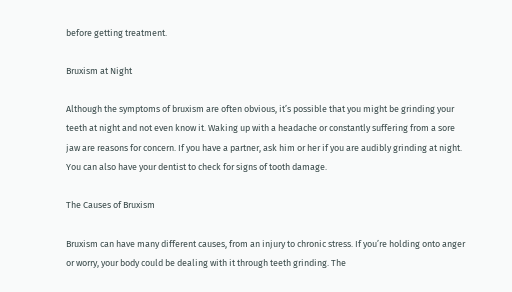before getting treatment.

Bruxism at Night

Although the symptoms of bruxism are often obvious, it’s possible that you might be grinding your teeth at night and not even know it. Waking up with a headache or constantly suffering from a sore jaw are reasons for concern. If you have a partner, ask him or her if you are audibly grinding at night. You can also have your dentist to check for signs of tooth damage.

The Causes of Bruxism

Bruxism can have many different causes, from an injury to chronic stress. If you’re holding onto anger or worry, your body could be dealing with it through teeth grinding. The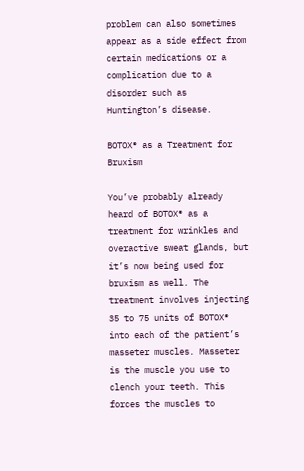problem can also sometimes appear as a side effect from certain medications or a complication due to a disorder such as Huntington’s disease.

BOTOX® as a Treatment for Bruxism

You’ve probably already heard of BOTOX® as a treatment for wrinkles and overactive sweat glands, but it’s now being used for bruxism as well. The treatment involves injecting 35 to 75 units of BOTOX® into each of the patient’s masseter muscles. Masseter is the muscle you use to clench your teeth. This forces the muscles to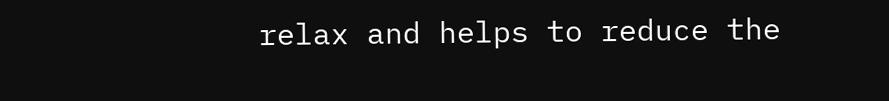relax and helps to reduce the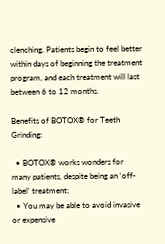clenching. Patients begin to feel better within days of beginning the treatment program, and each treatment will last between 6 to 12 months.

Benefits of BOTOX® for Teeth Grinding:

  • BOTOX® works wonders for many patients, despite being an ‘off-label’ treatment;
  • You may be able to avoid invasive or expensive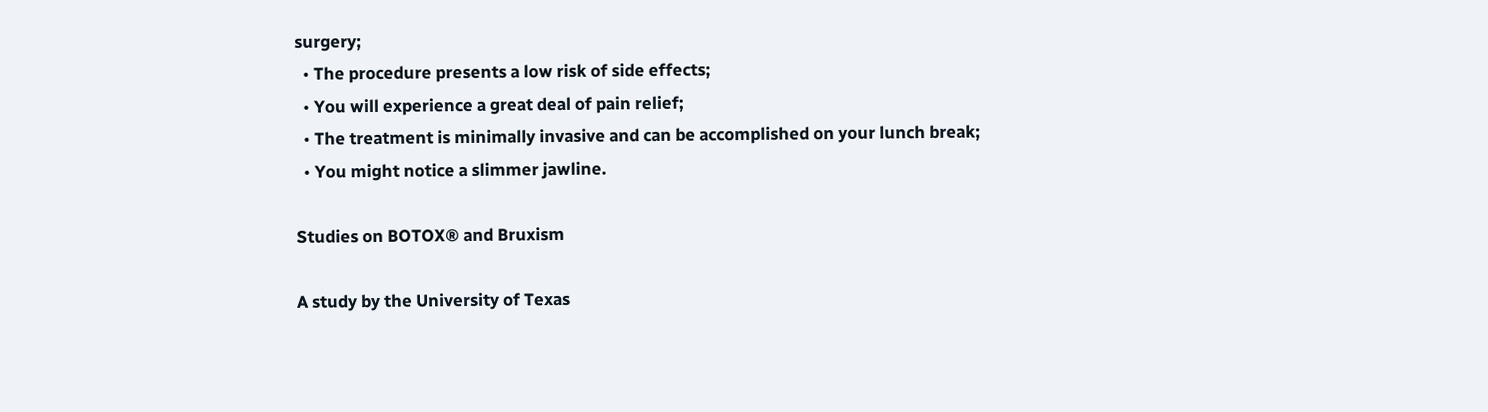surgery;
  • The procedure presents a low risk of side effects;
  • You will experience a great deal of pain relief;
  • The treatment is minimally invasive and can be accomplished on your lunch break;
  • You might notice a slimmer jawline.

Studies on BOTOX® and Bruxism

A study by the University of Texas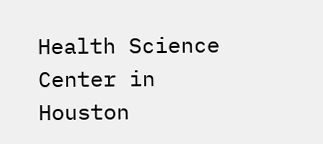Health Science Center in Houston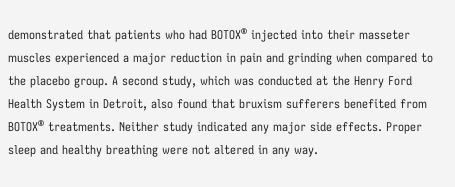demonstrated that patients who had BOTOX® injected into their masseter muscles experienced a major reduction in pain and grinding when compared to the placebo group. A second study, which was conducted at the Henry Ford Health System in Detroit, also found that bruxism sufferers benefited from BOTOX® treatments. Neither study indicated any major side effects. Proper sleep and healthy breathing were not altered in any way.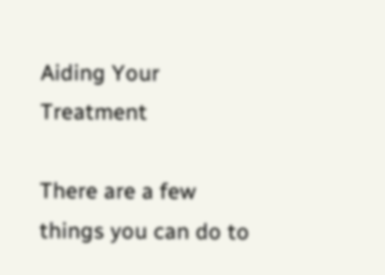Aiding Your Treatment

There are a few things you can do to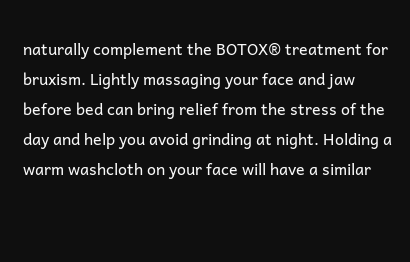naturally complement the BOTOX® treatment for bruxism. Lightly massaging your face and jaw before bed can bring relief from the stress of the day and help you avoid grinding at night. Holding a warm washcloth on your face will have a similar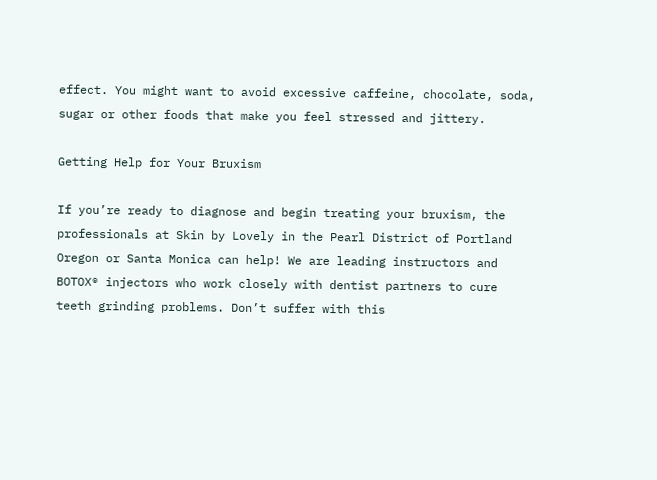effect. You might want to avoid excessive caffeine, chocolate, soda, sugar or other foods that make you feel stressed and jittery.

Getting Help for Your Bruxism

If you’re ready to diagnose and begin treating your bruxism, the professionals at Skin by Lovely in the Pearl District of Portland Oregon or Santa Monica can help! We are leading instructors and BOTOX® injectors who work closely with dentist partners to cure teeth grinding problems. Don’t suffer with this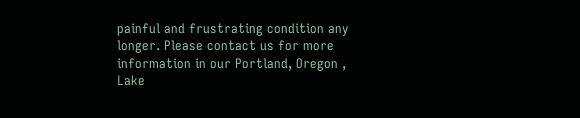painful and frustrating condition any longer. Please contact us for more information in our Portland, Oregon , Lake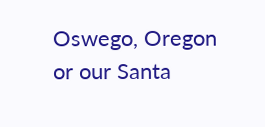Oswego, Oregon or our Santa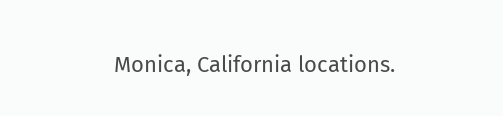Monica, California locations.